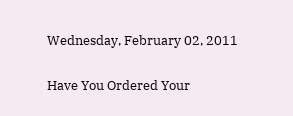Wednesday, February 02, 2011

Have You Ordered Your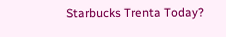Starbucks Trenta Today?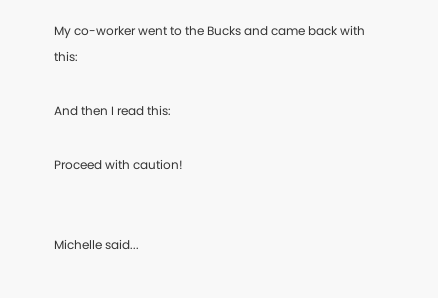My co-worker went to the Bucks and came back with this:

And then I read this:

Proceed with caution!


Michelle said...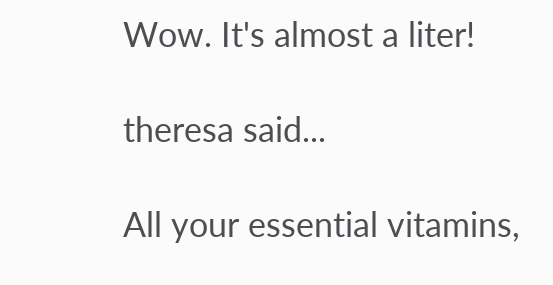Wow. It's almost a liter!

theresa said...

All your essential vitamins,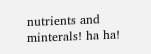nutrients and minterals! ha ha!